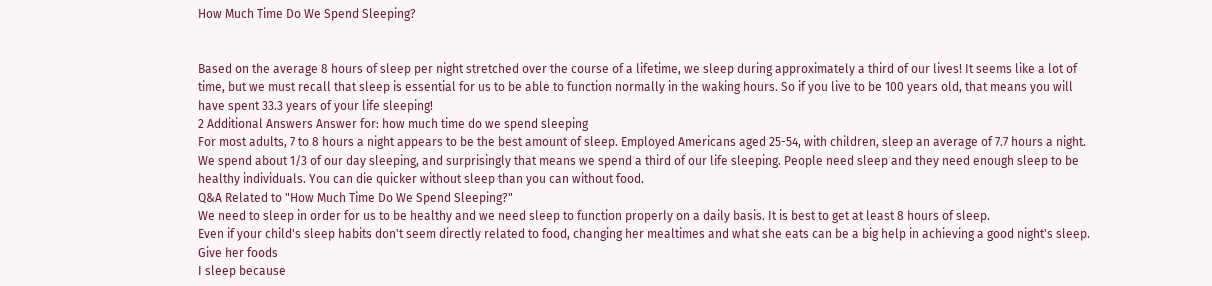How Much Time Do We Spend Sleeping?


Based on the average 8 hours of sleep per night stretched over the course of a lifetime, we sleep during approximately a third of our lives! It seems like a lot of time, but we must recall that sleep is essential for us to be able to function normally in the waking hours. So if you live to be 100 years old, that means you will have spent 33.3 years of your life sleeping!
2 Additional Answers Answer for: how much time do we spend sleeping
For most adults, 7 to 8 hours a night appears to be the best amount of sleep. Employed Americans aged 25-54, with children, sleep an average of 7.7 hours a night.
We spend about 1/3 of our day sleeping, and surprisingly that means we spend a third of our life sleeping. People need sleep and they need enough sleep to be healthy individuals. You can die quicker without sleep than you can without food.
Q&A Related to "How Much Time Do We Spend Sleeping?"
We need to sleep in order for us to be healthy and we need sleep to function properly on a daily basis. It is best to get at least 8 hours of sleep.
Even if your child's sleep habits don't seem directly related to food, changing her mealtimes and what she eats can be a big help in achieving a good night's sleep. Give her foods
I sleep because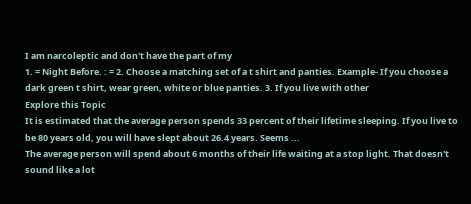I am narcoleptic and don't have the part of my
1. = Night Before. : = 2. Choose a matching set of a t shirt and panties. Example- If you choose a dark green t shirt, wear green, white or blue panties. 3. If you live with other
Explore this Topic
It is estimated that the average person spends 33 percent of their lifetime sleeping. If you live to be 80 years old, you will have slept about 26.4 years. Seems ...
The average person will spend about 6 months of their life waiting at a stop light. That doesn't sound like a lot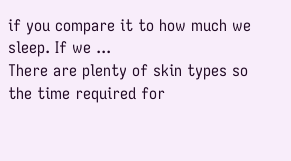if you compare it to how much we sleep. If we ...
There are plenty of skin types so the time required for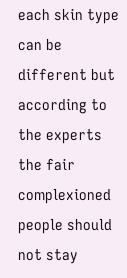each skin type can be different but according to the experts the fair complexioned people should not stay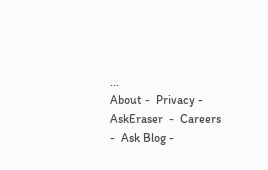...
About -  Privacy -  AskEraser  -  Careers -  Ask Blog -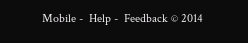Mobile -  Help -  Feedback © 2014